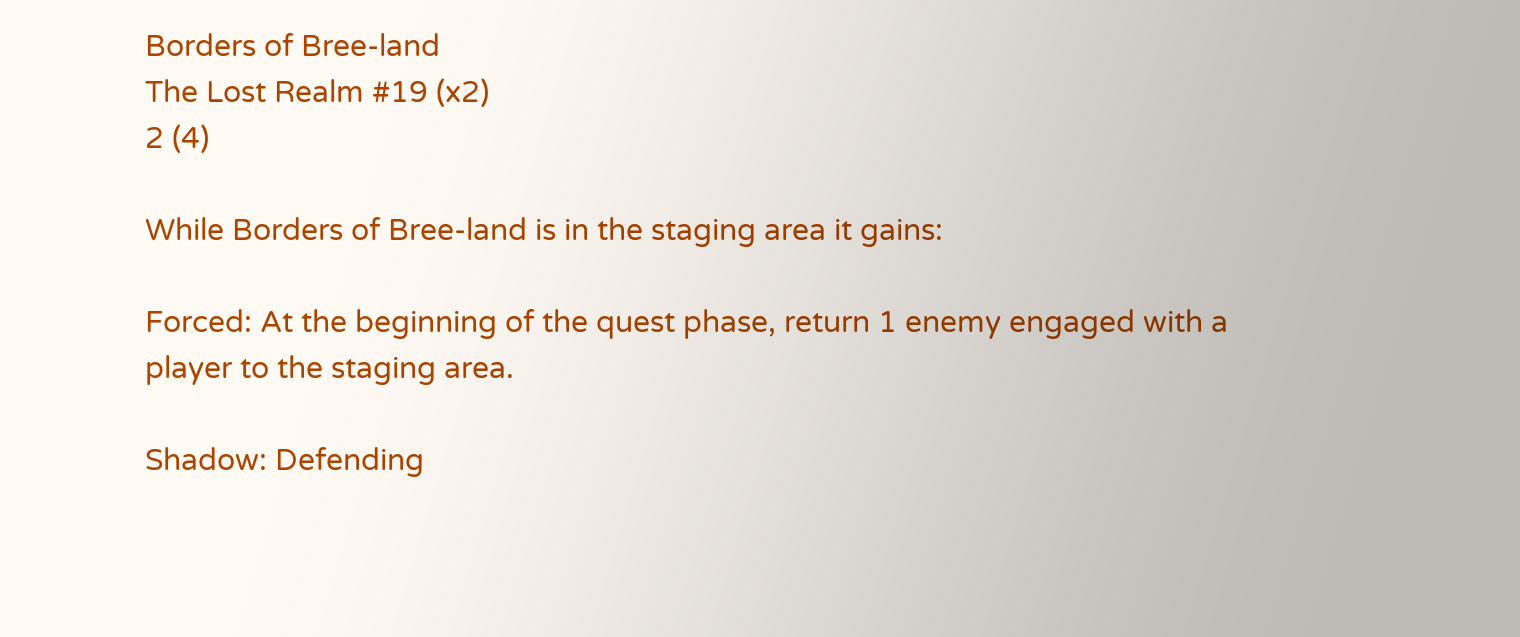Borders of Bree-land
The Lost Realm #19 (x2)
2 (4)

While Borders of Bree-land is in the staging area it gains:

Forced: At the beginning of the quest phase, return 1 enemy engaged with a player to the staging area.

Shadow: Defending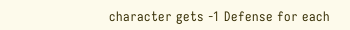character gets -1 Defense for each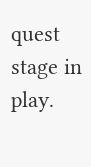quest stage in play.